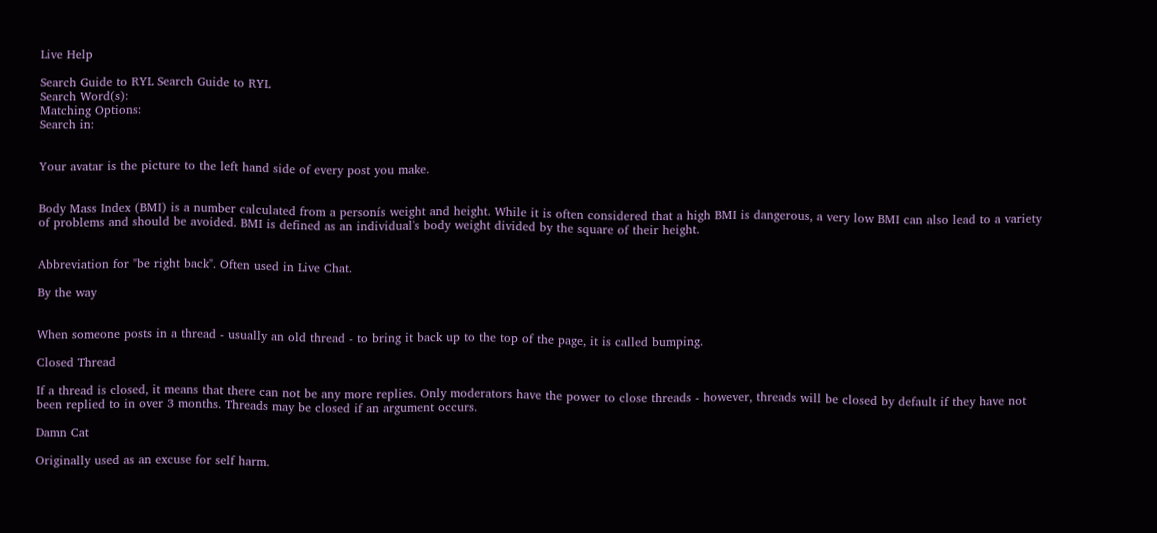Live Help

Search Guide to RYL Search Guide to RYL
Search Word(s):
Matching Options:
Search in:


Your avatar is the picture to the left hand side of every post you make.


Body Mass Index (BMI) is a number calculated from a personís weight and height. While it is often considered that a high BMI is dangerous, a very low BMI can also lead to a variety of problems and should be avoided. BMI is defined as an individual's body weight divided by the square of their height.


Abbreviation for "be right back". Often used in Live Chat.

By the way


When someone posts in a thread - usually an old thread - to bring it back up to the top of the page, it is called bumping.

Closed Thread

If a thread is closed, it means that there can not be any more replies. Only moderators have the power to close threads - however, threads will be closed by default if they have not been replied to in over 3 months. Threads may be closed if an argument occurs.

Damn Cat

Originally used as an excuse for self harm.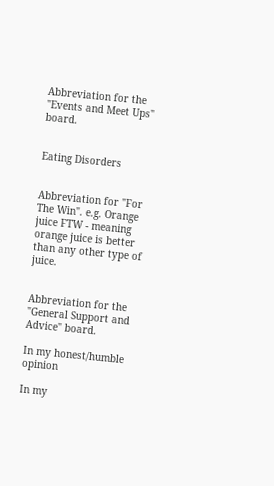Abbreviation for the "Events and Meet Ups" board.


Eating Disorders


Abbreviation for "For The Win". e.g. Orange juice FTW - meaning orange juice is better than any other type of juice.


Abbreviation for the "General Support and Advice" board.

In my honest/humble opinion

In my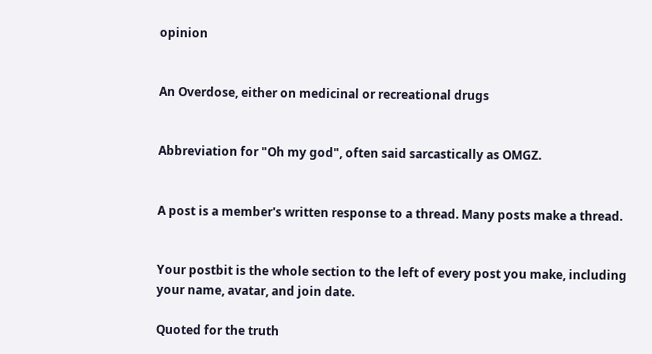opinion


An Overdose, either on medicinal or recreational drugs


Abbreviation for "Oh my god", often said sarcastically as OMGZ.


A post is a member's written response to a thread. Many posts make a thread.


Your postbit is the whole section to the left of every post you make, including your name, avatar, and join date.

Quoted for the truth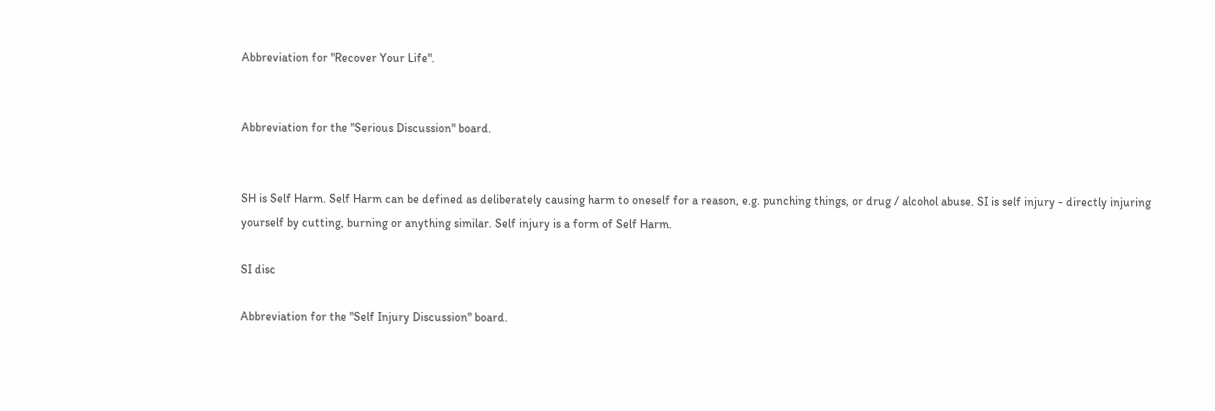Abbreviation for "Recover Your Life".


Abbreviation for the "Serious Discussion" board.


SH is Self Harm. Self Harm can be defined as deliberately causing harm to oneself for a reason, e.g. punching things, or drug / alcohol abuse. SI is self injury - directly injuring yourself by cutting, burning or anything similar. Self injury is a form of Self Harm.

SI disc

Abbreviation for the "Self Injury Discussion" board.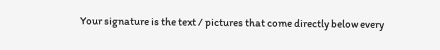Your signature is the text / pictures that come directly below every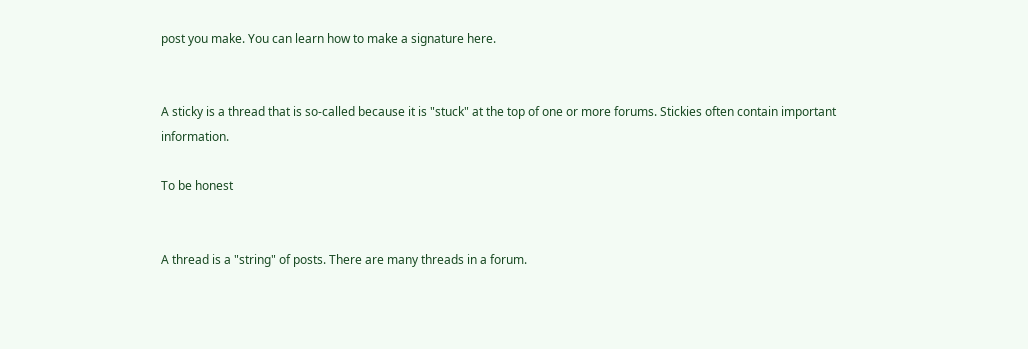post you make. You can learn how to make a signature here.


A sticky is a thread that is so-called because it is "stuck" at the top of one or more forums. Stickies often contain important information.

To be honest


A thread is a "string" of posts. There are many threads in a forum.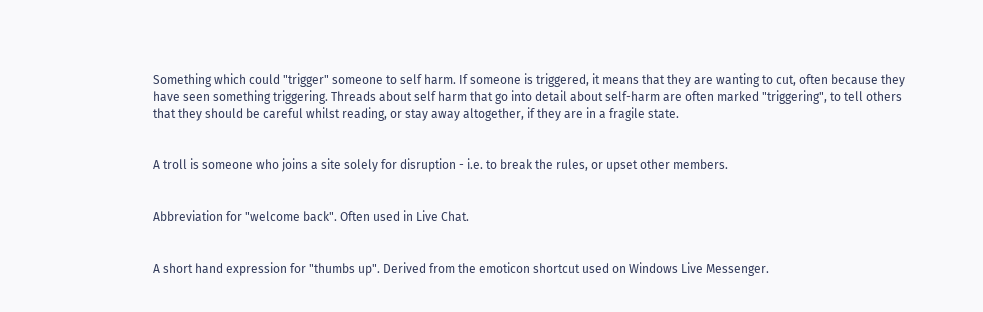Something which could "trigger" someone to self harm. If someone is triggered, it means that they are wanting to cut, often because they have seen something triggering. Threads about self harm that go into detail about self-harm are often marked "triggering", to tell others that they should be careful whilst reading, or stay away altogether, if they are in a fragile state.


A troll is someone who joins a site solely for disruption - i.e. to break the rules, or upset other members.


Abbreviation for "welcome back". Often used in Live Chat.


A short hand expression for "thumbs up". Derived from the emoticon shortcut used on Windows Live Messenger.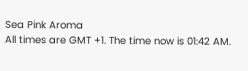Sea Pink Aroma
All times are GMT +1. The time now is 01:42 AM.